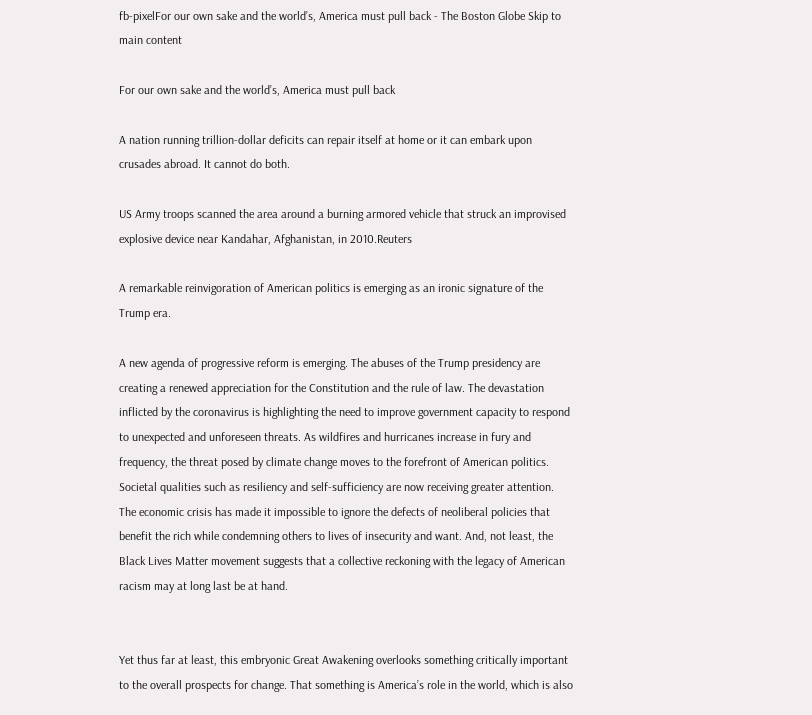fb-pixelFor our own sake and the world’s, America must pull back - The Boston Globe Skip to main content

For our own sake and the world’s, America must pull back

A nation running trillion-dollar deficits can repair itself at home or it can embark upon crusades abroad. It cannot do both.

US Army troops scanned the area around a burning armored vehicle that struck an improvised explosive device near Kandahar, Afghanistan, in 2010.Reuters

A remarkable reinvigoration of American politics is emerging as an ironic signature of the Trump era.

A new agenda of progressive reform is emerging. The abuses of the Trump presidency are creating a renewed appreciation for the Constitution and the rule of law. The devastation inflicted by the coronavirus is highlighting the need to improve government capacity to respond to unexpected and unforeseen threats. As wildfires and hurricanes increase in fury and frequency, the threat posed by climate change moves to the forefront of American politics. Societal qualities such as resiliency and self-sufficiency are now receiving greater attention. The economic crisis has made it impossible to ignore the defects of neoliberal policies that benefit the rich while condemning others to lives of insecurity and want. And, not least, the Black Lives Matter movement suggests that a collective reckoning with the legacy of American racism may at long last be at hand.


Yet thus far at least, this embryonic Great Awakening overlooks something critically important to the overall prospects for change. That something is America’s role in the world, which is also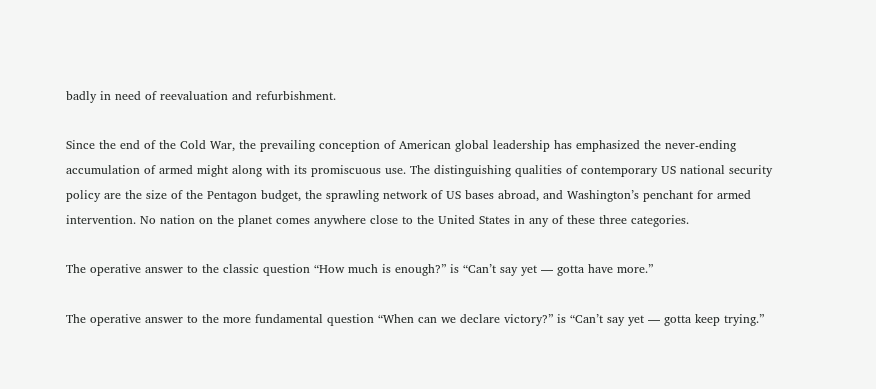badly in need of reevaluation and refurbishment.

Since the end of the Cold War, the prevailing conception of American global leadership has emphasized the never-ending accumulation of armed might along with its promiscuous use. The distinguishing qualities of contemporary US national security policy are the size of the Pentagon budget, the sprawling network of US bases abroad, and Washington’s penchant for armed intervention. No nation on the planet comes anywhere close to the United States in any of these three categories.

The operative answer to the classic question “How much is enough?” is “Can’t say yet — gotta have more.”

The operative answer to the more fundamental question “When can we declare victory?” is “Can’t say yet — gotta keep trying.”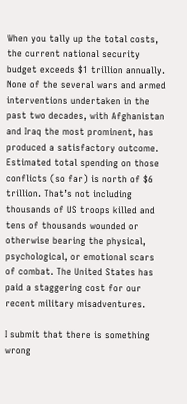When you tally up the total costs, the current national security budget exceeds $1 trillion annually. None of the several wars and armed interventions undertaken in the past two decades, with Afghanistan and Iraq the most prominent, has produced a satisfactory outcome. Estimated total spending on those conflicts (so far) is north of $6 trillion. That’s not including thousands of US troops killed and tens of thousands wounded or otherwise bearing the physical, psychological, or emotional scars of combat. The United States has paid a staggering cost for our recent military misadventures.

I submit that there is something wrong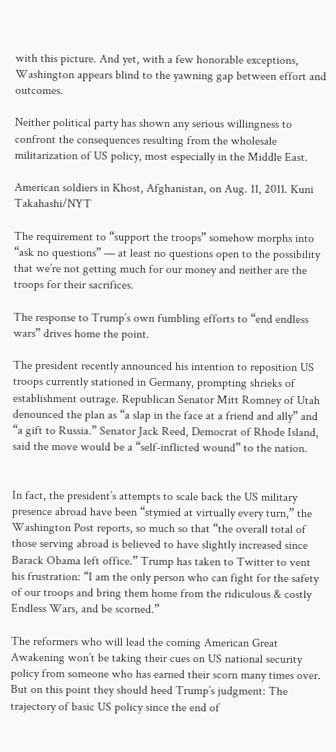with this picture. And yet, with a few honorable exceptions, Washington appears blind to the yawning gap between effort and outcomes.

Neither political party has shown any serious willingness to confront the consequences resulting from the wholesale militarization of US policy, most especially in the Middle East.

American soldiers in Khost, Afghanistan, on Aug. 11, 2011. Kuni Takahashi/NYT

The requirement to “support the troops” somehow morphs into “ask no questions” — at least no questions open to the possibility that we’re not getting much for our money and neither are the troops for their sacrifices.

The response to Trump’s own fumbling efforts to “end endless wars” drives home the point.

The president recently announced his intention to reposition US troops currently stationed in Germany, prompting shrieks of establishment outrage. Republican Senator Mitt Romney of Utah denounced the plan as “a slap in the face at a friend and ally” and “a gift to Russia.” Senator Jack Reed, Democrat of Rhode Island, said the move would be a “self-inflicted wound” to the nation.


In fact, the president’s attempts to scale back the US military presence abroad have been “stymied at virtually every turn,” the Washington Post reports, so much so that “the overall total of those serving abroad is believed to have slightly increased since Barack Obama left office.” Trump has taken to Twitter to vent his frustration: “I am the only person who can fight for the safety of our troops and bring them home from the ridiculous & costly Endless Wars, and be scorned.”

The reformers who will lead the coming American Great Awakening won’t be taking their cues on US national security policy from someone who has earned their scorn many times over. But on this point they should heed Trump’s judgment: The trajectory of basic US policy since the end of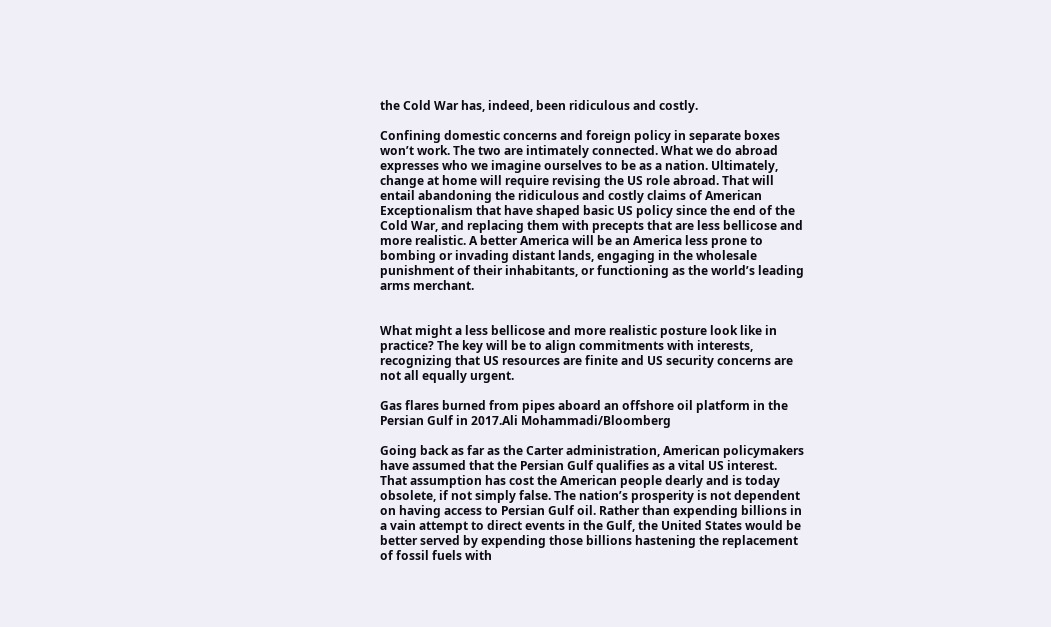the Cold War has, indeed, been ridiculous and costly.

Confining domestic concerns and foreign policy in separate boxes won’t work. The two are intimately connected. What we do abroad expresses who we imagine ourselves to be as a nation. Ultimately, change at home will require revising the US role abroad. That will entail abandoning the ridiculous and costly claims of American Exceptionalism that have shaped basic US policy since the end of the Cold War, and replacing them with precepts that are less bellicose and more realistic. A better America will be an America less prone to bombing or invading distant lands, engaging in the wholesale punishment of their inhabitants, or functioning as the world’s leading arms merchant.


What might a less bellicose and more realistic posture look like in practice? The key will be to align commitments with interests, recognizing that US resources are finite and US security concerns are not all equally urgent.

Gas flares burned from pipes aboard an offshore oil platform in the Persian Gulf in 2017.Ali Mohammadi/Bloomberg

Going back as far as the Carter administration, American policymakers have assumed that the Persian Gulf qualifies as a vital US interest. That assumption has cost the American people dearly and is today obsolete, if not simply false. The nation’s prosperity is not dependent on having access to Persian Gulf oil. Rather than expending billions in a vain attempt to direct events in the Gulf, the United States would be better served by expending those billions hastening the replacement of fossil fuels with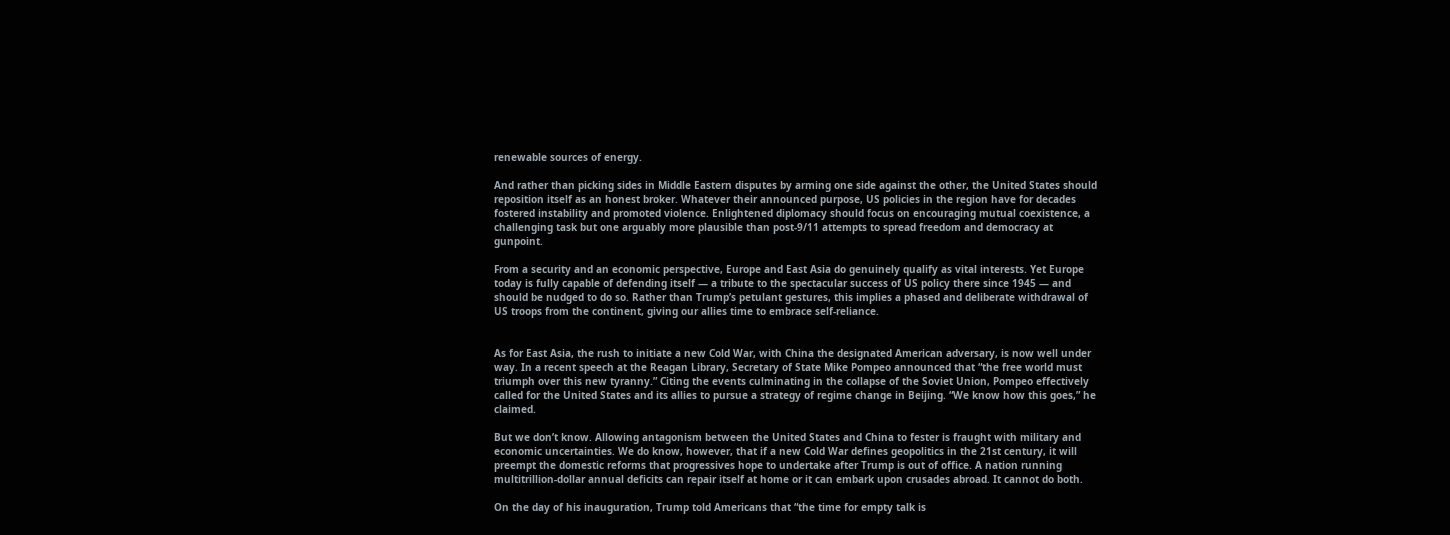renewable sources of energy.

And rather than picking sides in Middle Eastern disputes by arming one side against the other, the United States should reposition itself as an honest broker. Whatever their announced purpose, US policies in the region have for decades fostered instability and promoted violence. Enlightened diplomacy should focus on encouraging mutual coexistence, a challenging task but one arguably more plausible than post-9/11 attempts to spread freedom and democracy at gunpoint.

From a security and an economic perspective, Europe and East Asia do genuinely qualify as vital interests. Yet Europe today is fully capable of defending itself — a tribute to the spectacular success of US policy there since 1945 — and should be nudged to do so. Rather than Trump’s petulant gestures, this implies a phased and deliberate withdrawal of US troops from the continent, giving our allies time to embrace self-reliance.


As for East Asia, the rush to initiate a new Cold War, with China the designated American adversary, is now well under way. In a recent speech at the Reagan Library, Secretary of State Mike Pompeo announced that “the free world must triumph over this new tyranny.” Citing the events culminating in the collapse of the Soviet Union, Pompeo effectively called for the United States and its allies to pursue a strategy of regime change in Beijing. “We know how this goes,” he claimed.

But we don’t know. Allowing antagonism between the United States and China to fester is fraught with military and economic uncertainties. We do know, however, that if a new Cold War defines geopolitics in the 21st century, it will preempt the domestic reforms that progressives hope to undertake after Trump is out of office. A nation running multitrillion-dollar annual deficits can repair itself at home or it can embark upon crusades abroad. It cannot do both.

On the day of his inauguration, Trump told Americans that “the time for empty talk is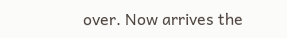over. Now arrives the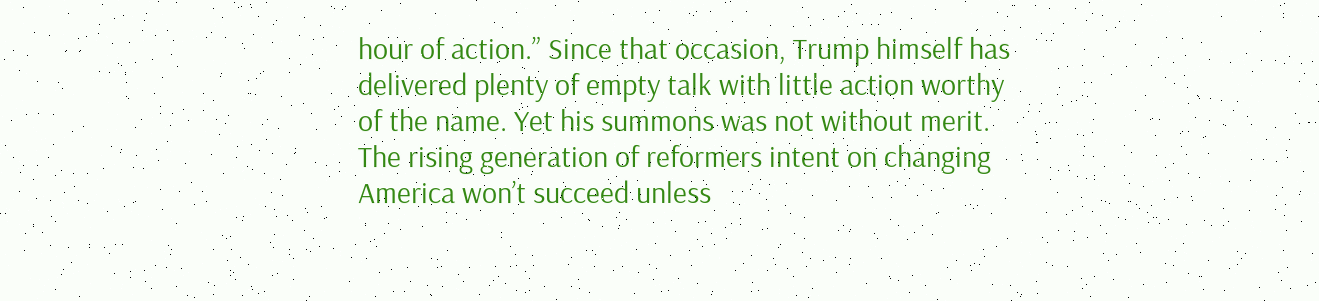hour of action.” Since that occasion, Trump himself has delivered plenty of empty talk with little action worthy of the name. Yet his summons was not without merit. The rising generation of reformers intent on changing America won’t succeed unless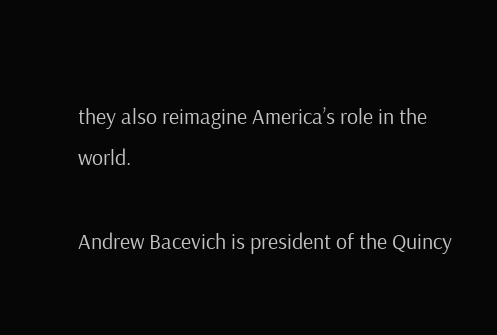they also reimagine America’s role in the world.

Andrew Bacevich is president of the Quincy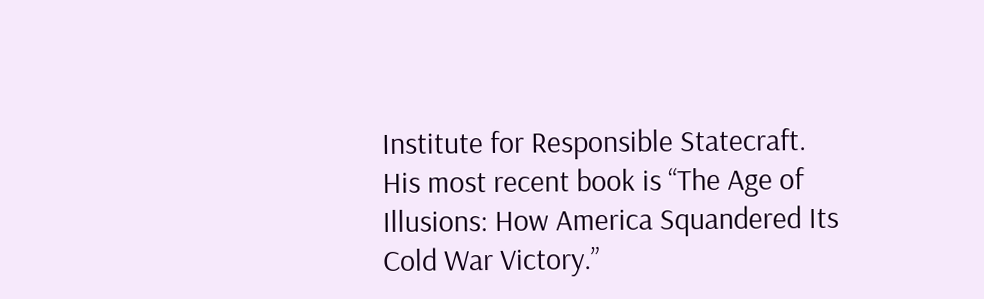Institute for Responsible Statecraft. His most recent book is “The Age of Illusions: How America Squandered Its Cold War Victory.”